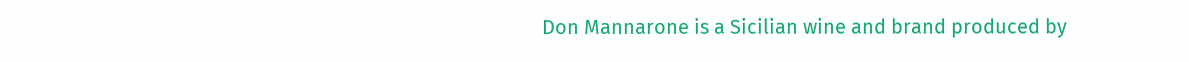Don Mannarone is a Sicilian wine and brand produced by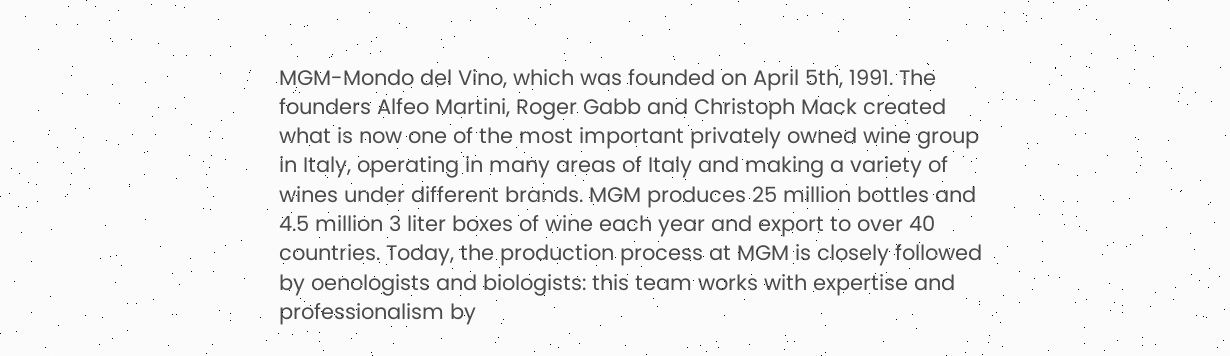MGM-Mondo del Vino, which was founded on April 5th, 1991. The founders Alfeo Martini, Roger Gabb and Christoph Mack created what is now one of the most important privately owned wine group in Italy, operating in many areas of Italy and making a variety of wines under different brands. MGM produces 25 million bottles and 4.5 million 3 liter boxes of wine each year and export to over 40 countries. Today, the production process at MGM is closely followed by oenologists and biologists: this team works with expertise and professionalism by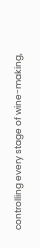controlling every stage of wine-making,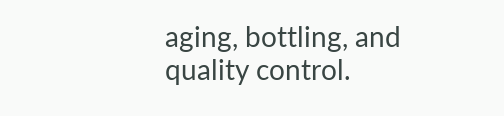aging, bottling, and quality control.